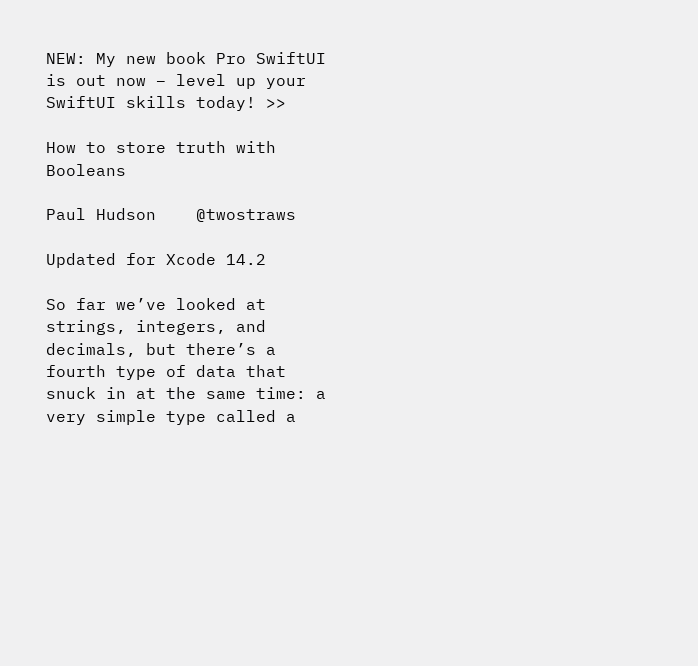NEW: My new book Pro SwiftUI is out now – level up your SwiftUI skills today! >>

How to store truth with Booleans

Paul Hudson    @twostraws

Updated for Xcode 14.2

So far we’ve looked at strings, integers, and decimals, but there’s a fourth type of data that snuck in at the same time: a very simple type called a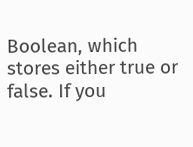Boolean, which stores either true or false. If you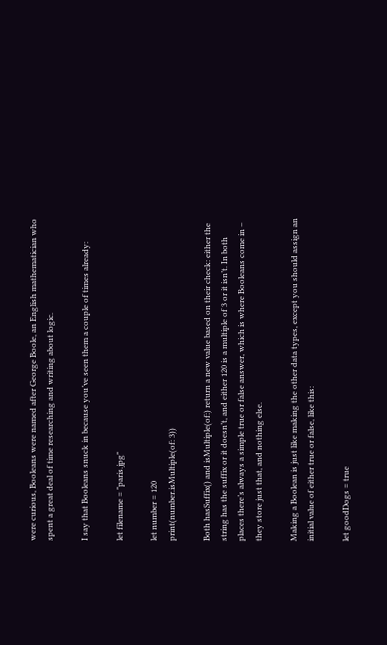were curious, Booleans were named after George Boole, an English mathematician who spent a great deal of time researching and writing about logic.

I say that Booleans snuck in because you’ve seen them a couple of times already:

let filename = "paris.jpg"

let number = 120
print(number.isMultiple(of: 3))

Both hasSuffix() and isMultiple(of:) return a new value based on their check: either the string has the suffix or it doesn’t, and either 120 is a multiple of 3 or it isn’t. In both places there’s always a simple true or false answer, which is where Booleans come in – they store just that, and nothing else.

Making a Boolean is just like making the other data types, except you should assign an initial value of either true or false, like this:

let goodDogs = true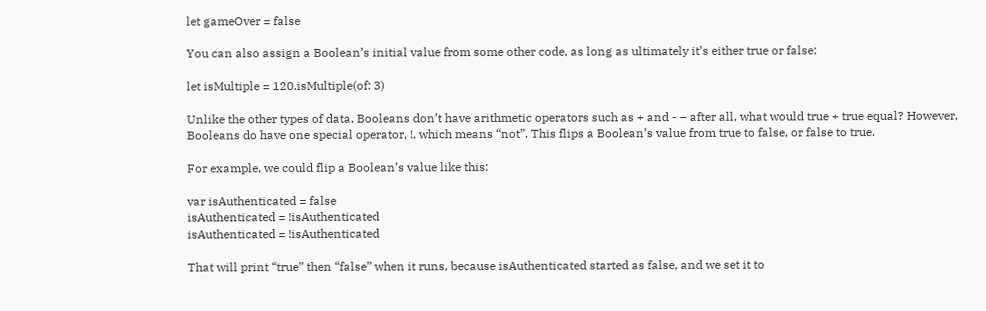let gameOver = false

You can also assign a Boolean’s initial value from some other code, as long as ultimately it’s either true or false:

let isMultiple = 120.isMultiple(of: 3)

Unlike the other types of data, Booleans don’t have arithmetic operators such as + and - – after all, what would true + true equal? However, Booleans do have one special operator, !, which means “not”. This flips a Boolean’s value from true to false, or false to true.

For example, we could flip a Boolean’s value like this:

var isAuthenticated = false
isAuthenticated = !isAuthenticated
isAuthenticated = !isAuthenticated

That will print “true” then “false” when it runs, because isAuthenticated started as false, and we set it to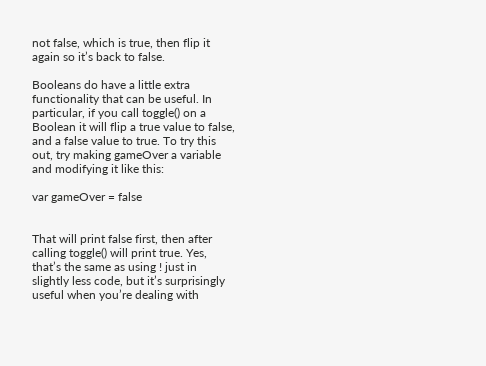not false, which is true, then flip it again so it’s back to false.

Booleans do have a little extra functionality that can be useful. In particular, if you call toggle() on a Boolean it will flip a true value to false, and a false value to true. To try this out, try making gameOver a variable and modifying it like this:

var gameOver = false


That will print false first, then after calling toggle() will print true. Yes, that’s the same as using ! just in slightly less code, but it’s surprisingly useful when you’re dealing with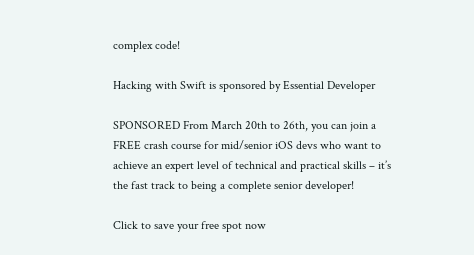complex code!

Hacking with Swift is sponsored by Essential Developer

SPONSORED From March 20th to 26th, you can join a FREE crash course for mid/senior iOS devs who want to achieve an expert level of technical and practical skills – it’s the fast track to being a complete senior developer!

Click to save your free spot now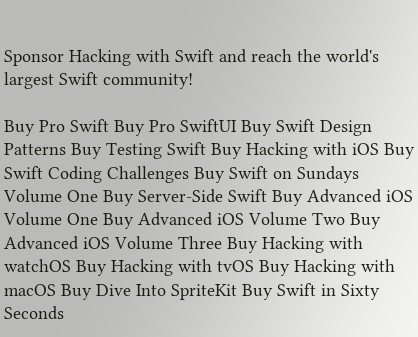Sponsor Hacking with Swift and reach the world's largest Swift community!

Buy Pro Swift Buy Pro SwiftUI Buy Swift Design Patterns Buy Testing Swift Buy Hacking with iOS Buy Swift Coding Challenges Buy Swift on Sundays Volume One Buy Server-Side Swift Buy Advanced iOS Volume One Buy Advanced iOS Volume Two Buy Advanced iOS Volume Three Buy Hacking with watchOS Buy Hacking with tvOS Buy Hacking with macOS Buy Dive Into SpriteKit Buy Swift in Sixty Seconds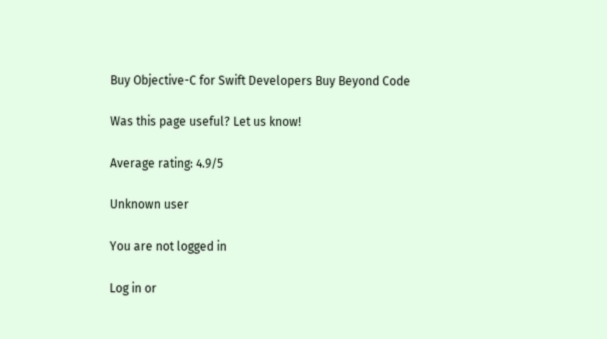Buy Objective-C for Swift Developers Buy Beyond Code

Was this page useful? Let us know!

Average rating: 4.9/5

Unknown user

You are not logged in

Log in or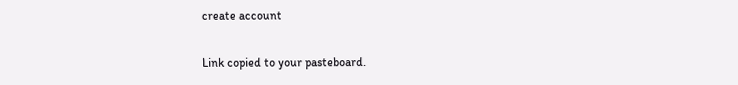create account

Link copied to your pasteboard.